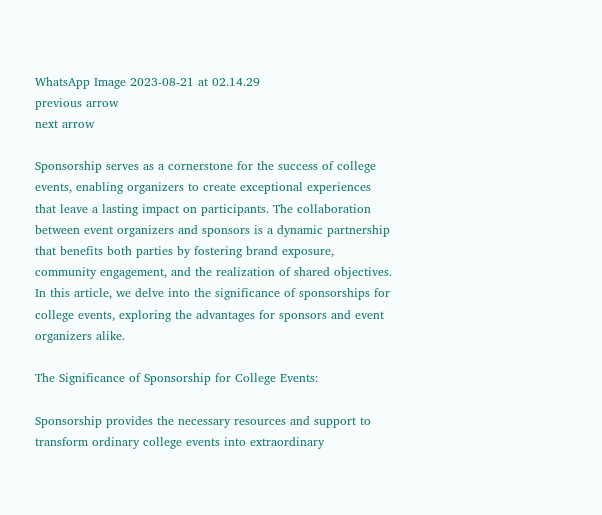WhatsApp Image 2023-08-21 at 02.14.29
previous arrow
next arrow

Sponsorship serves as a cornerstone for the success of college events, enabling organizers to create exceptional experiences that leave a lasting impact on participants. The collaboration between event organizers and sponsors is a dynamic partnership that benefits both parties by fostering brand exposure, community engagement, and the realization of shared objectives. In this article, we delve into the significance of sponsorships for college events, exploring the advantages for sponsors and event organizers alike.

The Significance of Sponsorship for College Events:

Sponsorship provides the necessary resources and support to transform ordinary college events into extraordinary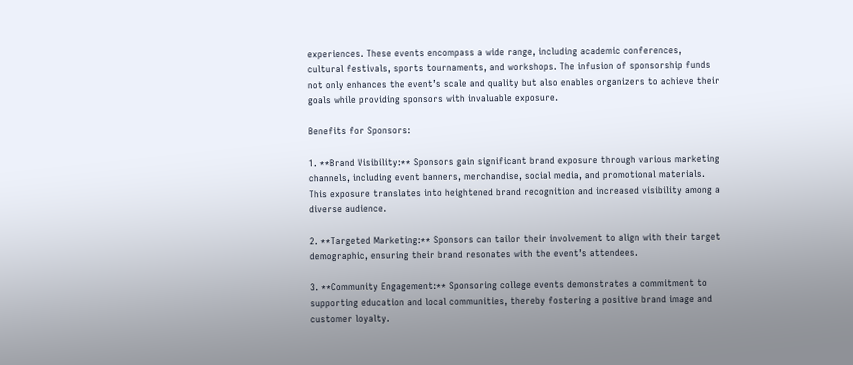experiences. These events encompass a wide range, including academic conferences, cultural festivals, sports tournaments, and workshops. The infusion of sponsorship funds not only enhances the event’s scale and quality but also enables organizers to achieve their goals while providing sponsors with invaluable exposure.

Benefits for Sponsors:

1. **Brand Visibility:** Sponsors gain significant brand exposure through various marketing channels, including event banners, merchandise, social media, and promotional materials. This exposure translates into heightened brand recognition and increased visibility among a diverse audience.

2. **Targeted Marketing:** Sponsors can tailor their involvement to align with their target demographic, ensuring their brand resonates with the event’s attendees.

3. **Community Engagement:** Sponsoring college events demonstrates a commitment to supporting education and local communities, thereby fostering a positive brand image and customer loyalty.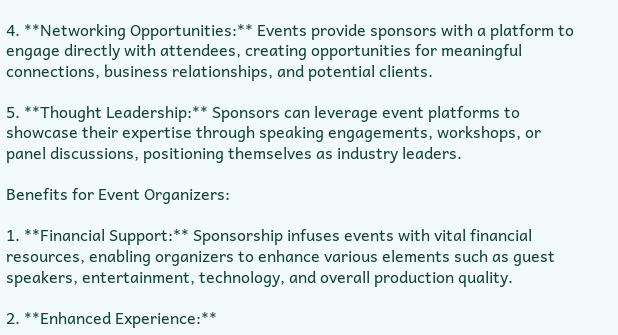4. **Networking Opportunities:** Events provide sponsors with a platform to engage directly with attendees, creating opportunities for meaningful connections, business relationships, and potential clients.

5. **Thought Leadership:** Sponsors can leverage event platforms to showcase their expertise through speaking engagements, workshops, or panel discussions, positioning themselves as industry leaders.

Benefits for Event Organizers:

1. **Financial Support:** Sponsorship infuses events with vital financial resources, enabling organizers to enhance various elements such as guest speakers, entertainment, technology, and overall production quality.

2. **Enhanced Experience:**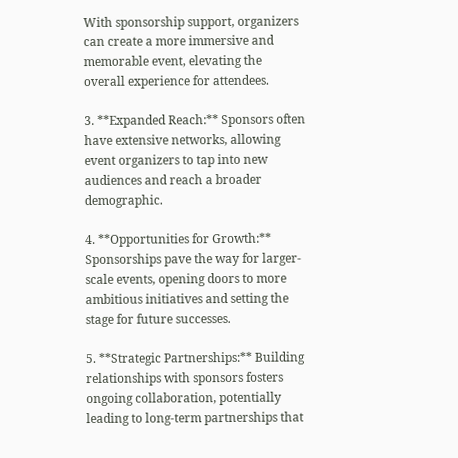With sponsorship support, organizers can create a more immersive and memorable event, elevating the overall experience for attendees.

3. **Expanded Reach:** Sponsors often have extensive networks, allowing event organizers to tap into new audiences and reach a broader demographic.

4. **Opportunities for Growth:** Sponsorships pave the way for larger-scale events, opening doors to more ambitious initiatives and setting the stage for future successes.

5. **Strategic Partnerships:** Building relationships with sponsors fosters ongoing collaboration, potentially leading to long-term partnerships that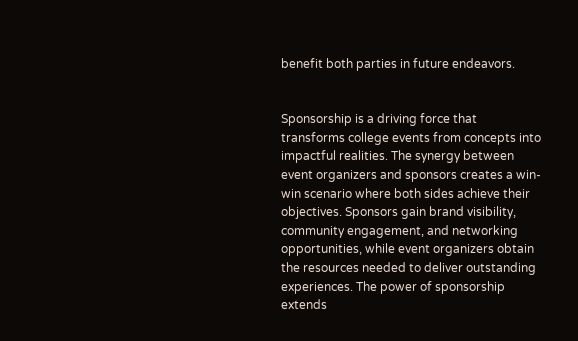benefit both parties in future endeavors.


Sponsorship is a driving force that transforms college events from concepts into impactful realities. The synergy between event organizers and sponsors creates a win-win scenario where both sides achieve their objectives. Sponsors gain brand visibility, community engagement, and networking opportunities, while event organizers obtain the resources needed to deliver outstanding experiences. The power of sponsorship extends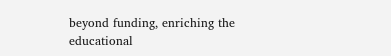beyond funding, enriching the educational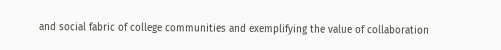and social fabric of college communities and exemplifying the value of collaboration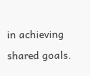in achieving shared goals.